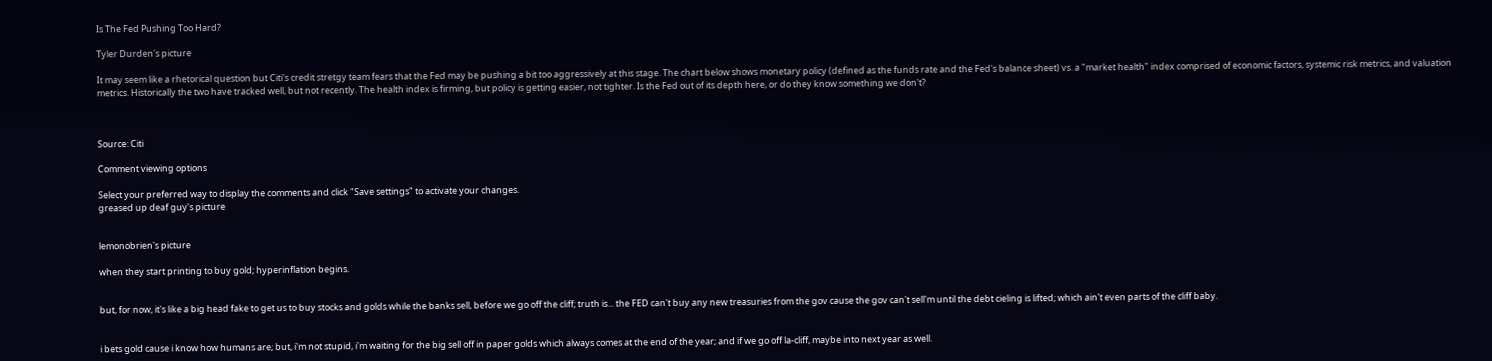Is The Fed Pushing Too Hard?

Tyler Durden's picture

It may seem like a rhetorical question but Citi's credit stretgy team fears that the Fed may be pushing a bit too aggressively at this stage. The chart below shows monetary policy (defined as the funds rate and the Fed's balance sheet) vs. a "market health" index comprised of economic factors, systemic risk metrics, and valuation metrics. Historically the two have tracked well, but not recently. The health index is firming, but policy is getting easier, not tighter. Is the Fed out of its depth here, or do they know something we don't?



Source: Citi

Comment viewing options

Select your preferred way to display the comments and click "Save settings" to activate your changes.
greased up deaf guy's picture


lemonobrien's picture

when they start printing to buy gold; hyperinflation begins.


but, for now, it's like a big head fake to get us to buy stocks and golds while the banks sell, before we go off the cliff; truth is... the FED can't buy any new treasuries from the gov cause the gov can't sell'm until the debt cieling is lifted; which ain't even parts of the cliff baby.


i bets gold cause i know how humans are; but, i'm not stupid, i'm waiting for the big sell off in paper golds which always comes at the end of the year; and if we go off la-cliff, maybe into next year as well.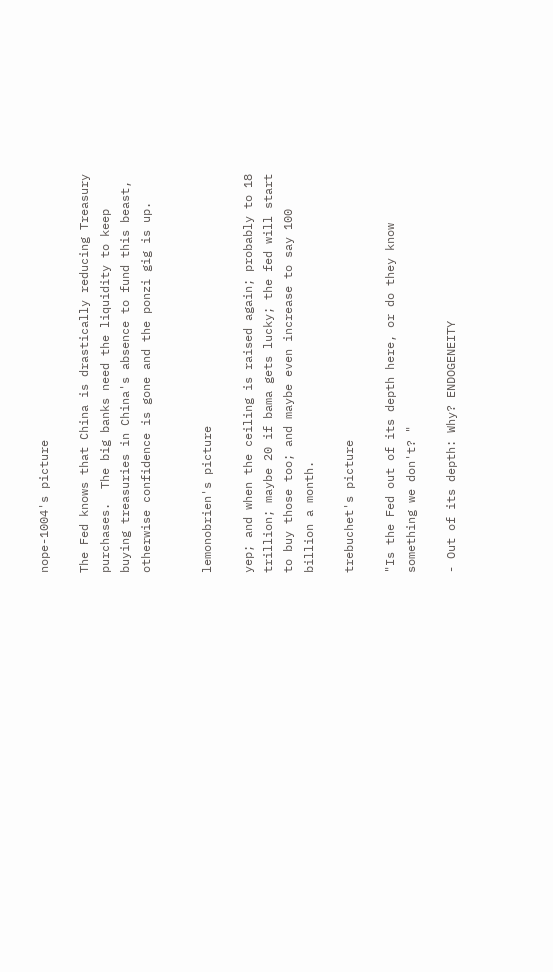nope-1004's picture

The Fed knows that China is drastically reducing Treasury purchases.  The big banks need the liquidity to keep buying treasuries in China's absence to fund this beast, otherwise confidence is gone and the ponzi gig is up.


lemonobrien's picture

yep; and when the ceiling is raised again; probably to 18 trillion; maybe 20 if bama gets lucky; the fed will start to buy those too; and maybe even increase to say 100 billion a month.

trebuchet's picture

"Is the Fed out of its depth here, or do they know something we don't? "

- Out of its depth: Why? ENDOGENEITY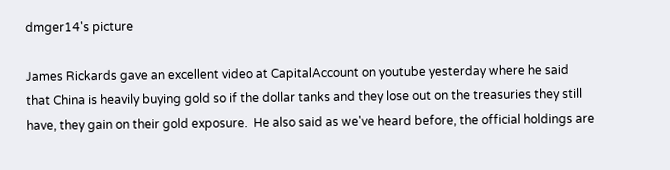dmger14's picture

James Rickards gave an excellent video at CapitalAccount on youtube yesterday where he said that China is heavily buying gold so if the dollar tanks and they lose out on the treasuries they still have, they gain on their gold exposure.  He also said as we've heard before, the official holdings are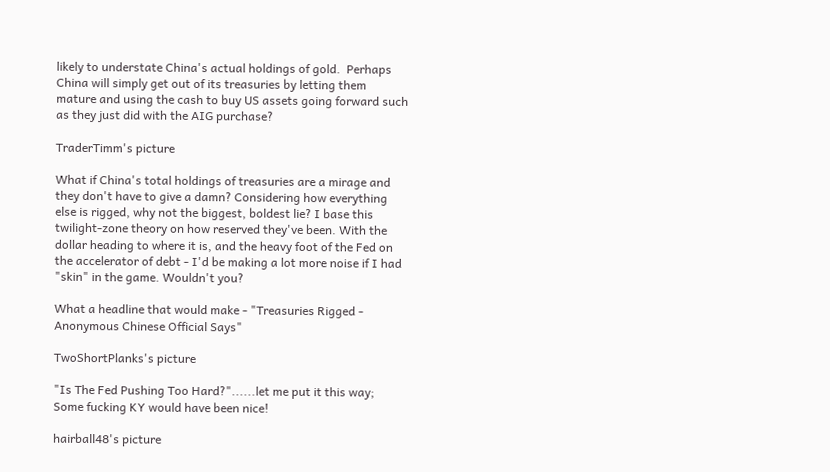likely to understate China's actual holdings of gold.  Perhaps China will simply get out of its treasuries by letting them mature and using the cash to buy US assets going forward such as they just did with the AIG purchase?

TraderTimm's picture

What if China's total holdings of treasuries are a mirage and they don't have to give a damn? Considering how everything else is rigged, why not the biggest, boldest lie? I base this twilight-zone theory on how reserved they've been. With the dollar heading to where it is, and the heavy foot of the Fed on the accelerator of debt - I'd be making a lot more noise if I had "skin" in the game. Wouldn't you?

What a headline that would make - "Treasuries Rigged - Anonymous Chinese Official Says"

TwoShortPlanks's picture

"Is The Fed Pushing Too Hard?"......let me put it this way; Some fucking KY would have been nice!

hairball48's picture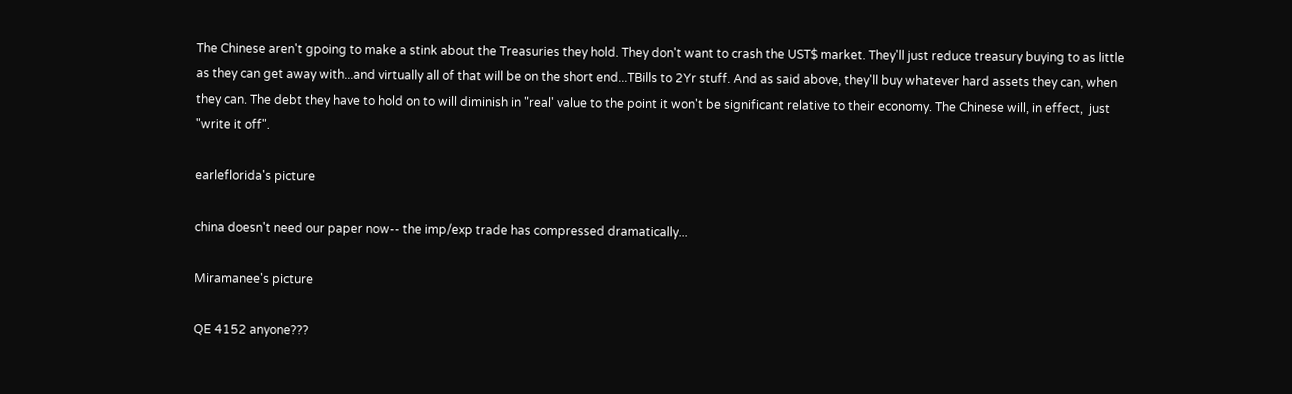The Chinese aren't gpoing to make a stink about the Treasuries they hold. They don't want to crash the UST$ market. They'll just reduce treasury buying to as little as they can get away with...and virtually all of that will be on the short end...TBills to 2Yr stuff. And as said above, they'll buy whatever hard assets they can, when they can. The debt they have to hold on to will diminish in "real' value to the point it won't be significant relative to their economy. The Chinese will, in effect,  just "write it off".

earleflorida's picture

china doesn't need our paper now-- the imp/exp trade has compressed dramatically...

Miramanee's picture

QE 4152 anyone???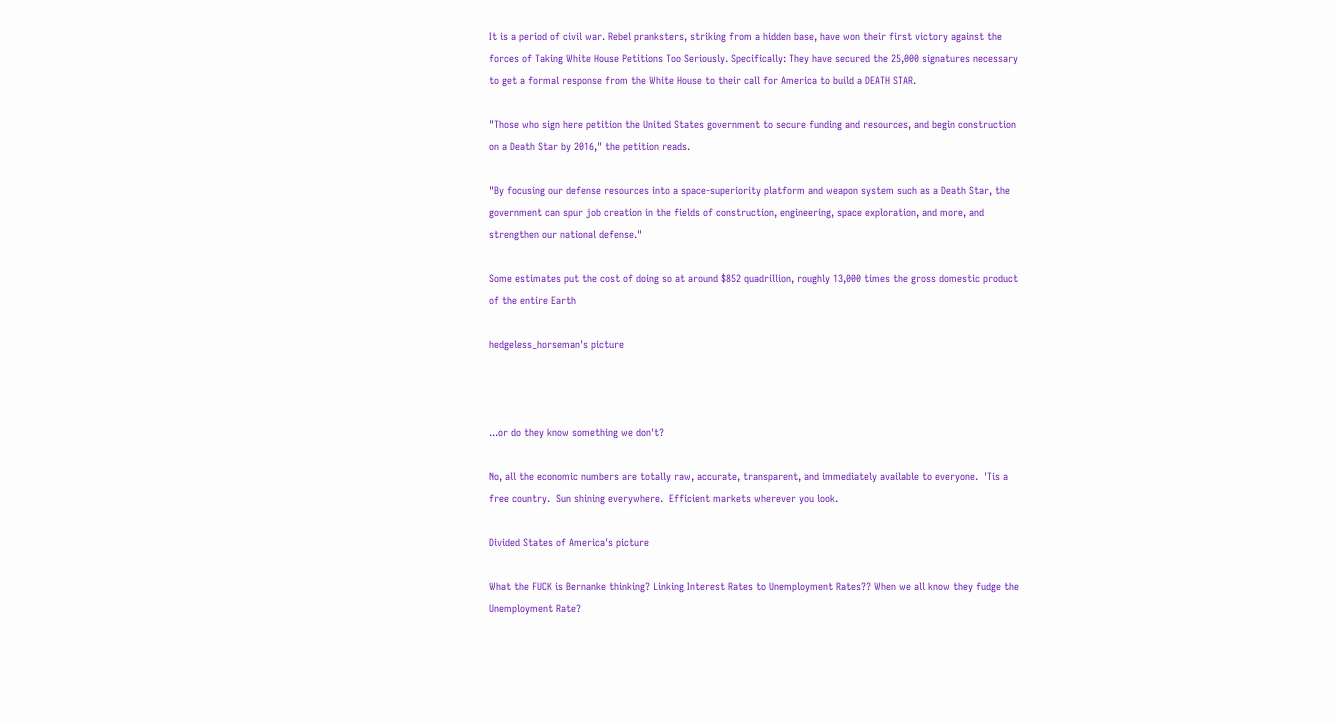It is a period of civil war. Rebel pranksters, striking from a hidden base, have won their first victory against the forces of Taking White House Petitions Too Seriously. Specifically: They have secured the 25,000 signatures necessary to get a formal response from the White House to their call for America to build a DEATH STAR.

"Those who sign here petition the United States government to secure funding and resources, and begin construction on a Death Star by 2016," the petition reads.

"By focusing our defense resources into a space-superiority platform and weapon system such as a Death Star, the government can spur job creation in the fields of construction, engineering, space exploration, and more, and strengthen our national defense."

Some estimates put the cost of doing so at around $852 quadrillion, roughly 13,000 times the gross domestic product of the entire Earth

hedgeless_horseman's picture



...or do they know something we don't?

No, all the economic numbers are totally raw, accurate, transparent, and immediately available to everyone.  'Tis a free country.  Sun shining everywhere.  Efficient markets wherever you look.

Divided States of America's picture

What the FUCK is Bernanke thinking? Linking Interest Rates to Unemployment Rates?? When we all know they fudge the Unemployment Rate?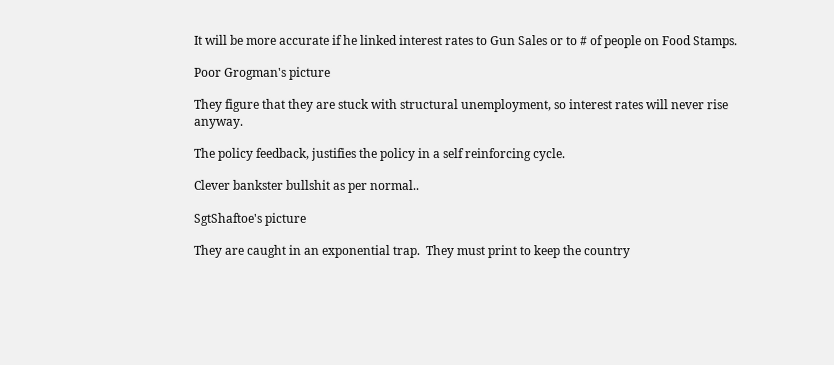It will be more accurate if he linked interest rates to Gun Sales or to # of people on Food Stamps.

Poor Grogman's picture

They figure that they are stuck with structural unemployment, so interest rates will never rise anyway.

The policy feedback, justifies the policy in a self reinforcing cycle.

Clever bankster bullshit as per normal..

SgtShaftoe's picture

They are caught in an exponential trap.  They must print to keep the country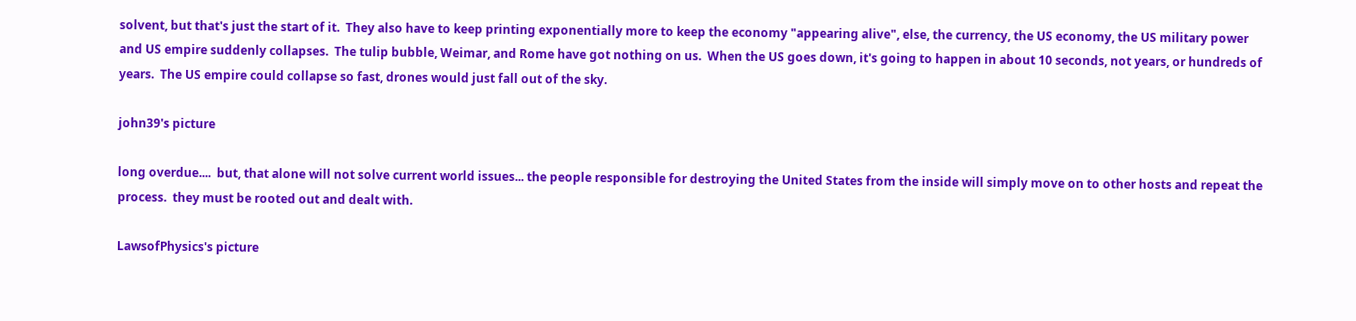solvent, but that's just the start of it.  They also have to keep printing exponentially more to keep the economy "appearing alive", else, the currency, the US economy, the US military power and US empire suddenly collapses.  The tulip bubble, Weimar, and Rome have got nothing on us.  When the US goes down, it's going to happen in about 10 seconds, not years, or hundreds of years.  The US empire could collapse so fast, drones would just fall out of the sky.

john39's picture

long overdue....  but, that alone will not solve current world issues... the people responsible for destroying the United States from the inside will simply move on to other hosts and repeat the process.  they must be rooted out and dealt with.

LawsofPhysics's picture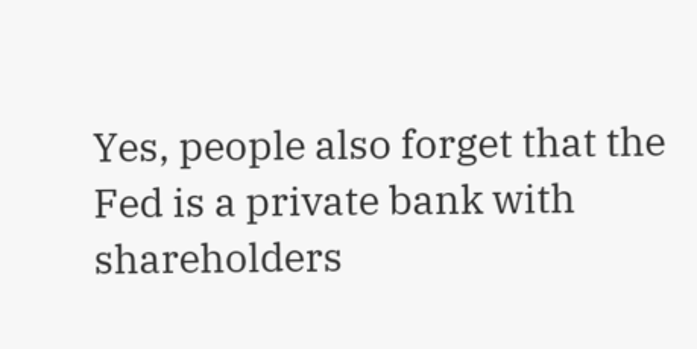Yes, people also forget that the Fed is a private bank with shareholders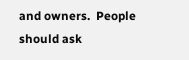and owners.  People should ask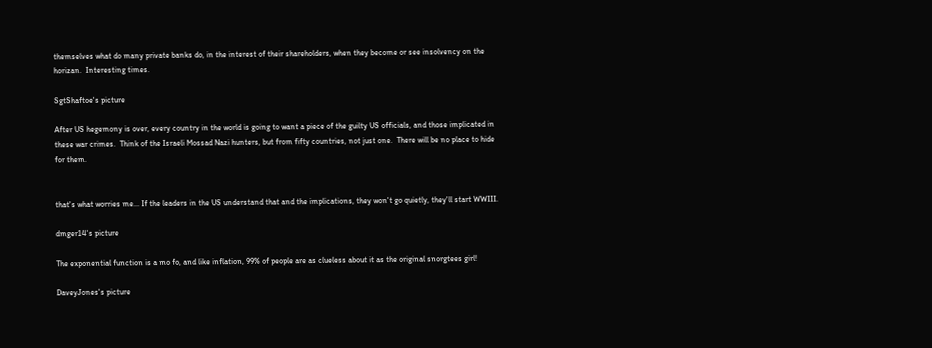themselves what do many private banks do, in the interest of their shareholders, when they become or see insolvency on the horizan.  Interesting times.

SgtShaftoe's picture

After US hegemony is over, every country in the world is going to want a piece of the guilty US officials, and those implicated in these war crimes.  Think of the Israeli Mossad Nazi hunters, but from fifty countries, not just one.  There will be no place to hide for them.


that's what worries me... If the leaders in the US understand that and the implications, they won't go quietly, they'll start WWIII.

dmger14's picture

The exponential function is a mo fo, and like inflation, 99% of people are as clueless about it as the original snorgtees girl!

DaveyJones's picture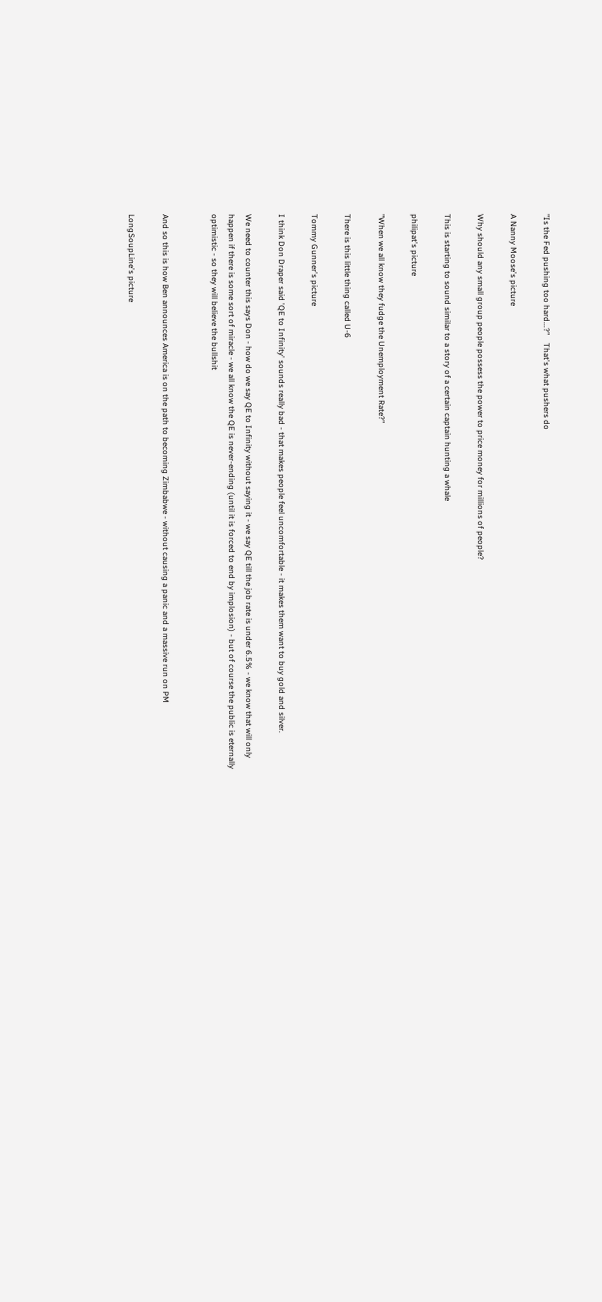"Is the Fed pushing too hard...?"    That's what pushers do

A Nanny Moose's picture

Why should any small group people possess the power to price money for millions of people?

This is starting to sound similar to a story of a certain captain hunting a whale

philipat's picture

"When we all know they fudge the Unemployment Rate?"

There is this little thing called U-6

Tommy Gunner's picture

I think Don Draper said 'QE to Infinity' sounds really bad - that makes people feel uncomfortable - it makes them want to buy gold and silver.

We need to counter this says Don - how do we say QE to Infinity without saying it - we say QE till the job rate is under 6.5% - we know that will only happen if there is some sort of miracle - we all know the QE is never-ending (until it is forced to end by implosion) - but of course the public is eternally optimistic - so they will believe the bullshit


And so this is how Ben announces America is on the path to becoming Zimbabwe - without causing a panic and a massive run on PM

LongSoupLine's picture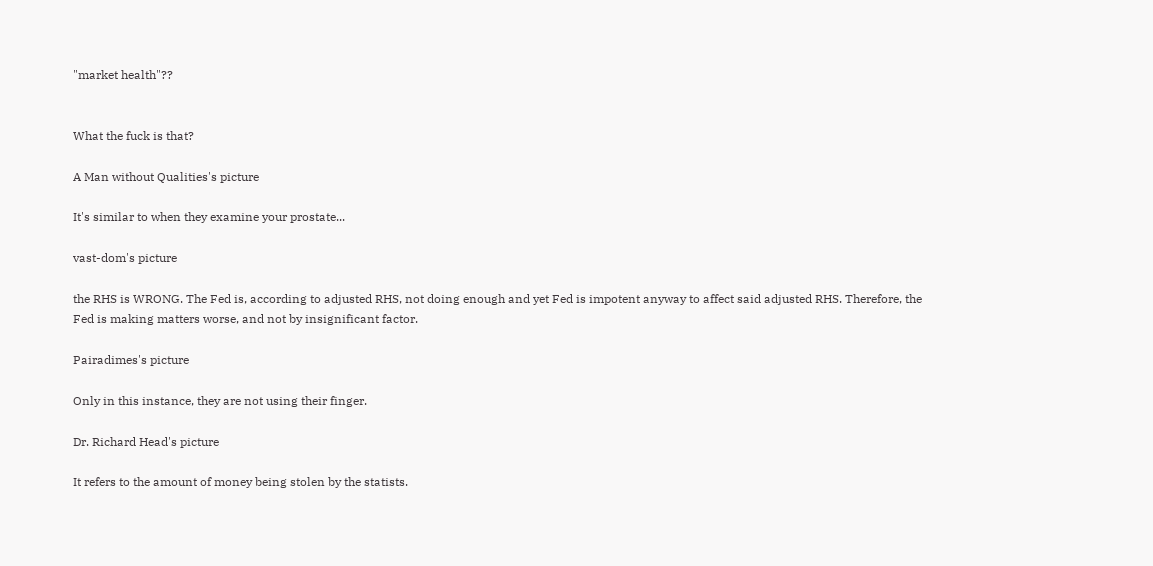"market health"??


What the fuck is that?

A Man without Qualities's picture

It's similar to when they examine your prostate...

vast-dom's picture

the RHS is WRONG. The Fed is, according to adjusted RHS, not doing enough and yet Fed is impotent anyway to affect said adjusted RHS. Therefore, the Fed is making matters worse, and not by insignificant factor.

Pairadimes's picture

Only in this instance, they are not using their finger.

Dr. Richard Head's picture

It refers to the amount of money being stolen by the statists.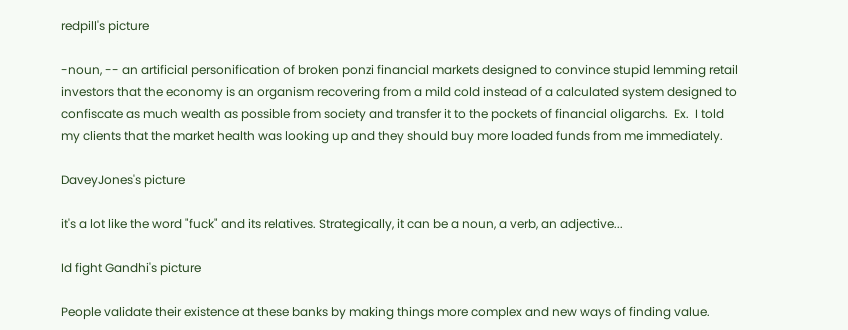redpill's picture

-noun, -- an artificial personification of broken ponzi financial markets designed to convince stupid lemming retail investors that the economy is an organism recovering from a mild cold instead of a calculated system designed to confiscate as much wealth as possible from society and transfer it to the pockets of financial oligarchs.  Ex.  I told my clients that the market health was looking up and they should buy more loaded funds from me immediately.

DaveyJones's picture

it's a lot like the word "fuck" and its relatives. Strategically, it can be a noun, a verb, an adjective...

Id fight Gandhi's picture

People validate their existence at these banks by making things more complex and new ways of finding value.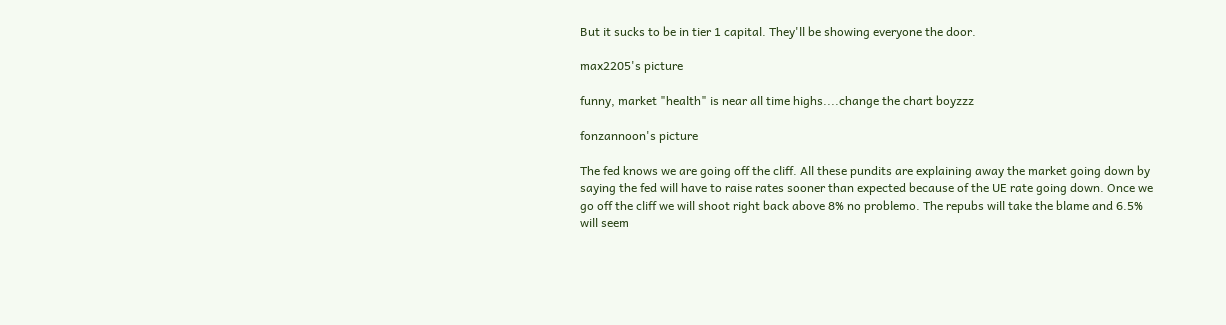But it sucks to be in tier 1 capital. They'll be showing everyone the door.

max2205's picture

funny, market "health" is near all time highs....change the chart boyzzz

fonzannoon's picture

The fed knows we are going off the cliff. All these pundits are explaining away the market going down by saying the fed will have to raise rates sooner than expected because of the UE rate going down. Once we go off the cliff we will shoot right back above 8% no problemo. The repubs will take the blame and 6.5% will seem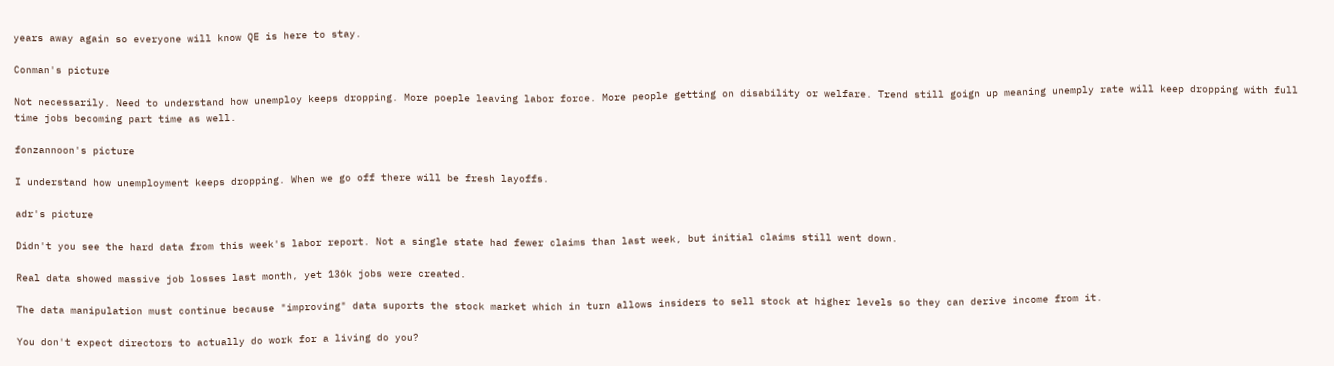years away again so everyone will know QE is here to stay.

Conman's picture

Not necessarily. Need to understand how unemploy keeps dropping. More poeple leaving labor force. More people getting on disability or welfare. Trend still goign up meaning unemply rate will keep dropping with full time jobs becoming part time as well.

fonzannoon's picture

I understand how unemployment keeps dropping. When we go off there will be fresh layoffs.

adr's picture

Didn't you see the hard data from this week's labor report. Not a single state had fewer claims than last week, but initial claims still went down.

Real data showed massive job losses last month, yet 136k jobs were created.

The data manipulation must continue because "improving" data suports the stock market which in turn allows insiders to sell stock at higher levels so they can derive income from it.

You don't expect directors to actually do work for a living do you?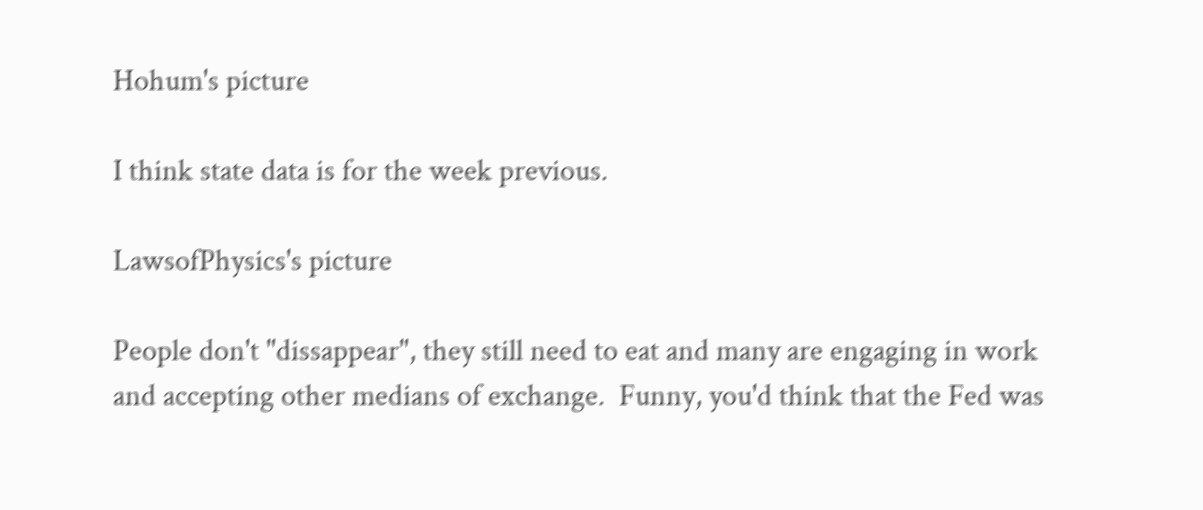Hohum's picture

I think state data is for the week previous.

LawsofPhysics's picture

People don't "dissappear", they still need to eat and many are engaging in work and accepting other medians of exchange.  Funny, you'd think that the Fed was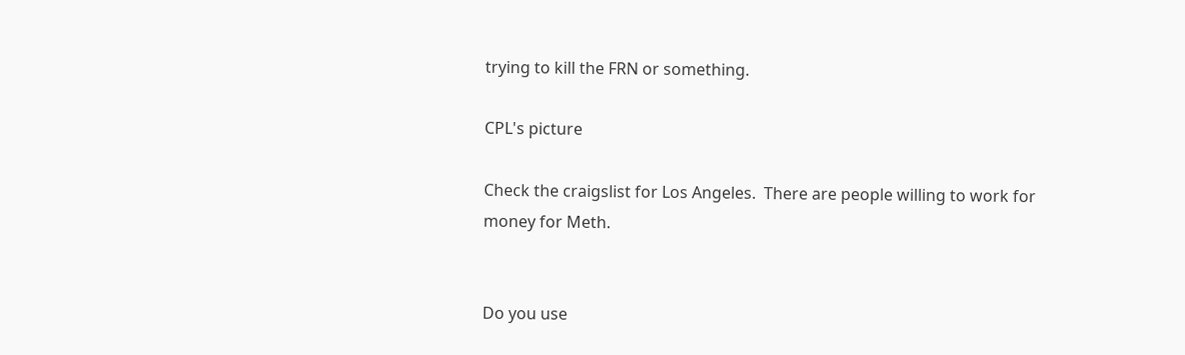trying to kill the FRN or something.

CPL's picture

Check the craigslist for Los Angeles.  There are people willing to work for money for Meth.


Do you use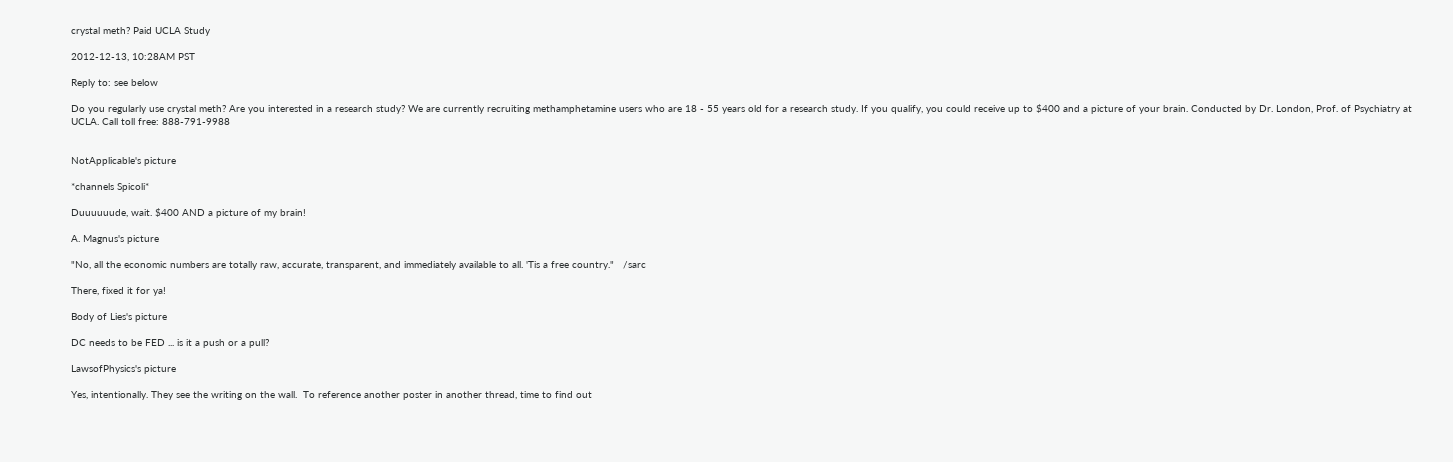crystal meth? Paid UCLA Study

2012-12-13, 10:28AM PST

Reply to: see below

Do you regularly use crystal meth? Are you interested in a research study? We are currently recruiting methamphetamine users who are 18 - 55 years old for a research study. If you qualify, you could receive up to $400 and a picture of your brain. Conducted by Dr. London, Prof. of Psychiatry at UCLA. Call toll free: 888-791-9988


NotApplicable's picture

*channels Spicoli*

Duuuuuude, wait. $400 AND a picture of my brain!

A. Magnus's picture

"No, all the economic numbers are totally raw, accurate, transparent, and immediately available to all. 'Tis a free country."   /sarc

There, fixed it for ya!

Body of Lies's picture

DC needs to be FED ... is it a push or a pull?

LawsofPhysics's picture

Yes, intentionally. They see the writing on the wall.  To reference another poster in another thread, time to find out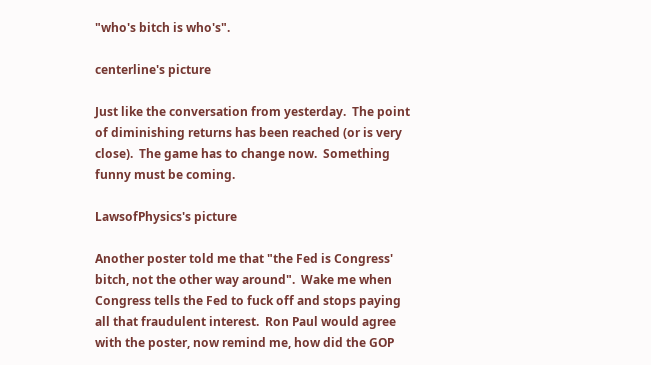"who's bitch is who's".

centerline's picture

Just like the conversation from yesterday.  The point of diminishing returns has been reached (or is very close).  The game has to change now.  Something funny must be coming.

LawsofPhysics's picture

Another poster told me that "the Fed is Congress' bitch, not the other way around".  Wake me when Congress tells the Fed to fuck off and stops paying all that fraudulent interest.  Ron Paul would agree with the poster, now remind me, how did the GOP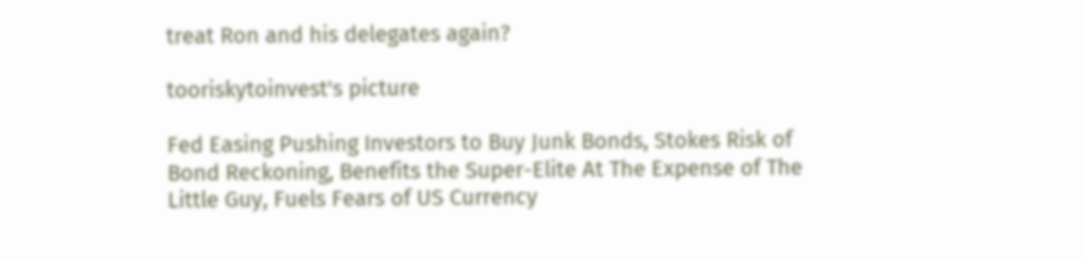treat Ron and his delegates again?

tooriskytoinvest's picture

Fed Easing Pushing Investors to Buy Junk Bonds, Stokes Risk of Bond Reckoning, Benefits the Super-Elite At The Expense of The Little Guy, Fuels Fears of US Currency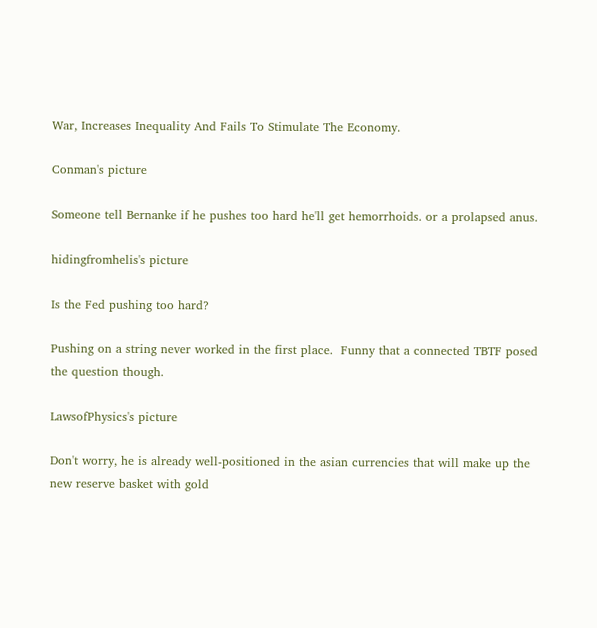War, Increases Inequality And Fails To Stimulate The Economy.

Conman's picture

Someone tell Bernanke if he pushes too hard he'll get hemorrhoids. or a prolapsed anus.

hidingfromhelis's picture

Is the Fed pushing too hard?

Pushing on a string never worked in the first place.  Funny that a connected TBTF posed the question though.

LawsofPhysics's picture

Don't worry, he is already well-positioned in the asian currencies that will make up the new reserve basket with gold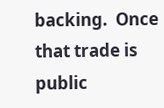backing.  Once that trade is public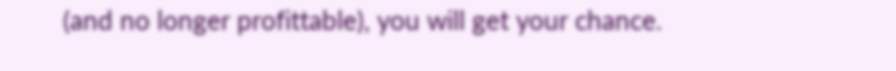(and no longer profittable), you will get your chance.